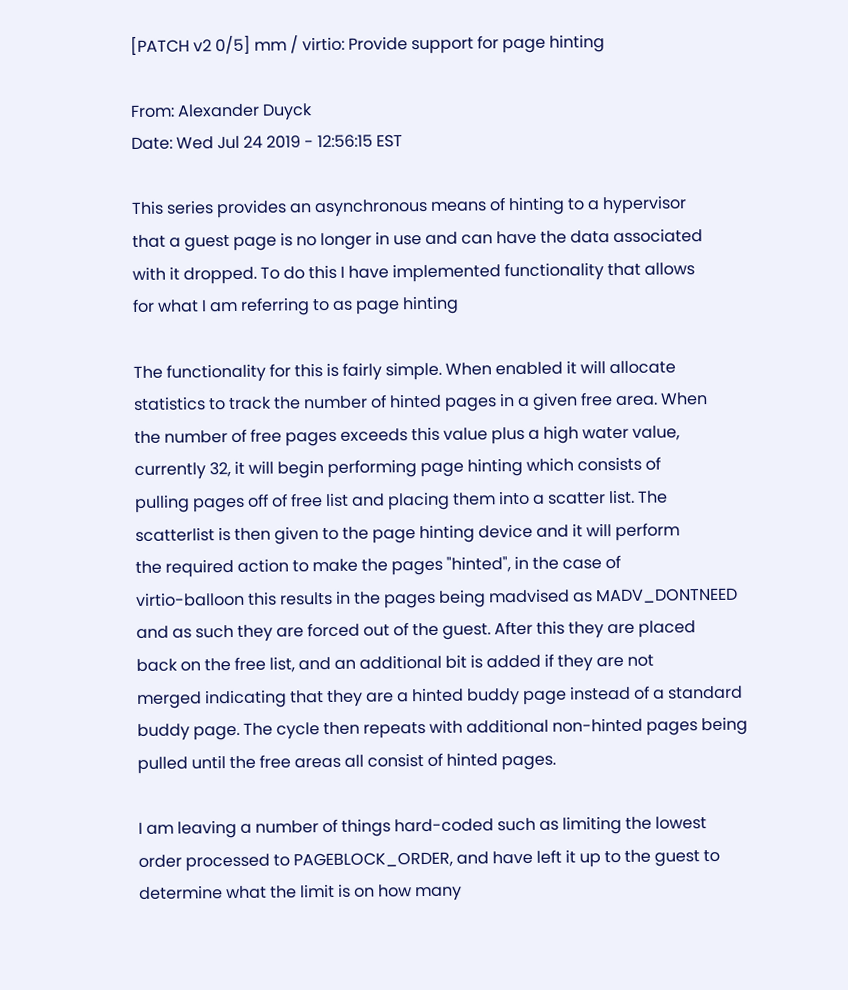[PATCH v2 0/5] mm / virtio: Provide support for page hinting

From: Alexander Duyck
Date: Wed Jul 24 2019 - 12:56:15 EST

This series provides an asynchronous means of hinting to a hypervisor
that a guest page is no longer in use and can have the data associated
with it dropped. To do this I have implemented functionality that allows
for what I am referring to as page hinting

The functionality for this is fairly simple. When enabled it will allocate
statistics to track the number of hinted pages in a given free area. When
the number of free pages exceeds this value plus a high water value,
currently 32, it will begin performing page hinting which consists of
pulling pages off of free list and placing them into a scatter list. The
scatterlist is then given to the page hinting device and it will perform
the required action to make the pages "hinted", in the case of
virtio-balloon this results in the pages being madvised as MADV_DONTNEED
and as such they are forced out of the guest. After this they are placed
back on the free list, and an additional bit is added if they are not
merged indicating that they are a hinted buddy page instead of a standard
buddy page. The cycle then repeats with additional non-hinted pages being
pulled until the free areas all consist of hinted pages.

I am leaving a number of things hard-coded such as limiting the lowest
order processed to PAGEBLOCK_ORDER, and have left it up to the guest to
determine what the limit is on how many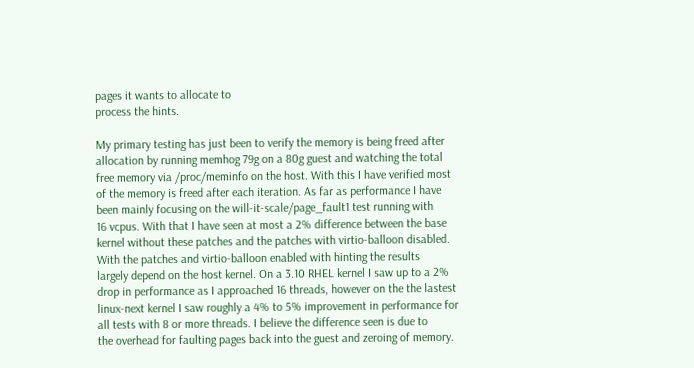pages it wants to allocate to
process the hints.

My primary testing has just been to verify the memory is being freed after
allocation by running memhog 79g on a 80g guest and watching the total
free memory via /proc/meminfo on the host. With this I have verified most
of the memory is freed after each iteration. As far as performance I have
been mainly focusing on the will-it-scale/page_fault1 test running with
16 vcpus. With that I have seen at most a 2% difference between the base
kernel without these patches and the patches with virtio-balloon disabled.
With the patches and virtio-balloon enabled with hinting the results
largely depend on the host kernel. On a 3.10 RHEL kernel I saw up to a 2%
drop in performance as I approached 16 threads, however on the the lastest
linux-next kernel I saw roughly a 4% to 5% improvement in performance for
all tests with 8 or more threads. I believe the difference seen is due to
the overhead for faulting pages back into the guest and zeroing of memory.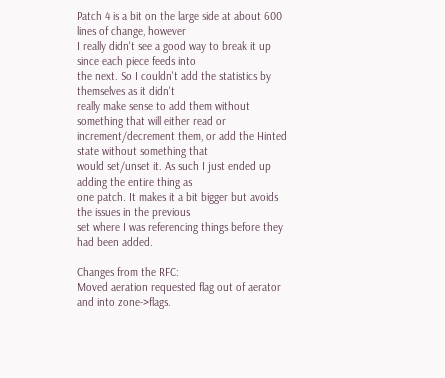Patch 4 is a bit on the large side at about 600 lines of change, however
I really didn't see a good way to break it up since each piece feeds into
the next. So I couldn't add the statistics by themselves as it didn't
really make sense to add them without something that will either read or
increment/decrement them, or add the Hinted state without something that
would set/unset it. As such I just ended up adding the entire thing as
one patch. It makes it a bit bigger but avoids the issues in the previous
set where I was referencing things before they had been added.

Changes from the RFC:
Moved aeration requested flag out of aerator and into zone->flags.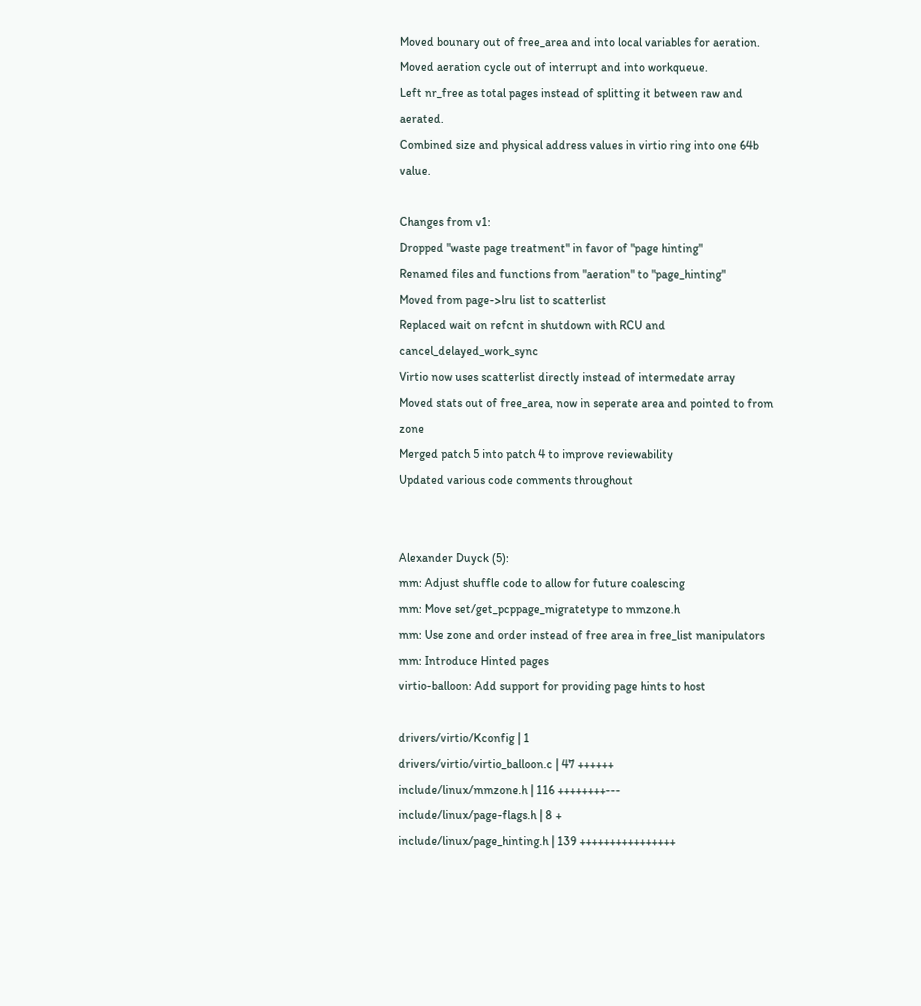Moved bounary out of free_area and into local variables for aeration.
Moved aeration cycle out of interrupt and into workqueue.
Left nr_free as total pages instead of splitting it between raw and aerated.
Combined size and physical address values in virtio ring into one 64b value.

Changes from v1:
Dropped "waste page treatment" in favor of "page hinting"
Renamed files and functions from "aeration" to "page_hinting"
Moved from page->lru list to scatterlist
Replaced wait on refcnt in shutdown with RCU and cancel_delayed_work_sync
Virtio now uses scatterlist directly instead of intermedate array
Moved stats out of free_area, now in seperate area and pointed to from zone
Merged patch 5 into patch 4 to improve reviewability
Updated various code comments throughout


Alexander Duyck (5):
mm: Adjust shuffle code to allow for future coalescing
mm: Move set/get_pcppage_migratetype to mmzone.h
mm: Use zone and order instead of free area in free_list manipulators
mm: Introduce Hinted pages
virtio-balloon: Add support for providing page hints to host

drivers/virtio/Kconfig | 1
drivers/virtio/virtio_balloon.c | 47 ++++++
include/linux/mmzone.h | 116 ++++++++---
include/linux/page-flags.h | 8 +
include/linux/page_hinting.h | 139 ++++++++++++++++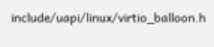include/uapi/linux/virtio_balloon.h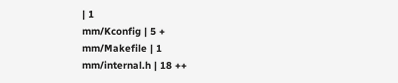| 1
mm/Kconfig | 5 +
mm/Makefile | 1
mm/internal.h | 18 ++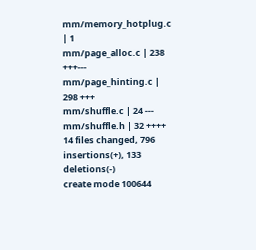mm/memory_hotplug.c | 1
mm/page_alloc.c | 238 +++---
mm/page_hinting.c | 298 +++
mm/shuffle.c | 24 ---
mm/shuffle.h | 32 ++++
14 files changed, 796 insertions(+), 133 deletions(-)
create mode 100644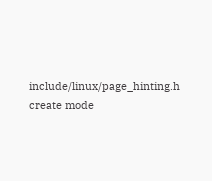include/linux/page_hinting.h
create mode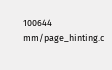100644 mm/page_hinting.c